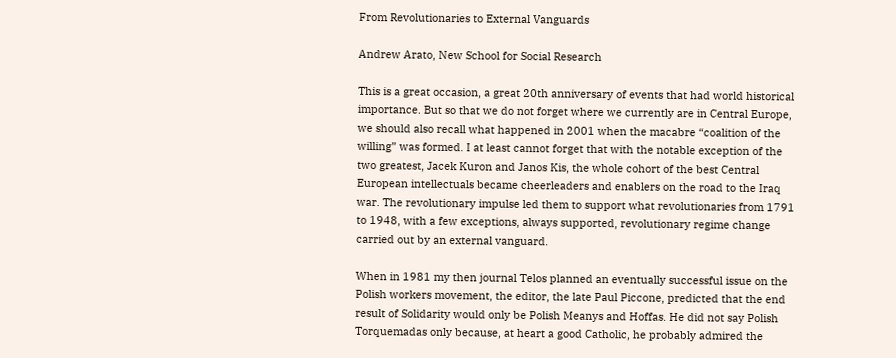From Revolutionaries to External Vanguards

Andrew Arato, New School for Social Research

This is a great occasion, a great 20th anniversary of events that had world historical importance. But so that we do not forget where we currently are in Central Europe, we should also recall what happened in 2001 when the macabre “coalition of the willing” was formed. I at least cannot forget that with the notable exception of the two greatest, Jacek Kuron and Janos Kis, the whole cohort of the best Central European intellectuals became cheerleaders and enablers on the road to the Iraq war. The revolutionary impulse led them to support what revolutionaries from 1791 to 1948, with a few exceptions, always supported, revolutionary regime change carried out by an external vanguard.

When in 1981 my then journal Telos planned an eventually successful issue on the Polish workers movement, the editor, the late Paul Piccone, predicted that the end result of Solidarity would only be Polish Meanys and Hoffas. He did not say Polish Torquemadas only because, at heart a good Catholic, he probably admired the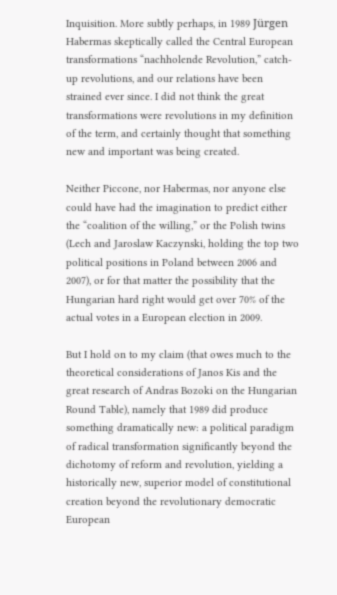Inquisition. More subtly perhaps, in 1989 Jürgen Habermas skeptically called the Central European transformations “nachholende Revolution,” catch-up revolutions, and our relations have been strained ever since. I did not think the great transformations were revolutions in my definition of the term, and certainly thought that something new and important was being created.

Neither Piccone, nor Habermas, nor anyone else could have had the imagination to predict either the “coalition of the willing,” or the Polish twins (Lech and Jaroslaw Kaczynski, holding the top two political positions in Poland between 2006 and 2007), or for that matter the possibility that the Hungarian hard right would get over 70% of the actual votes in a European election in 2009.

But I hold on to my claim (that owes much to the theoretical considerations of Janos Kis and the great research of Andras Bozoki on the Hungarian Round Table), namely that 1989 did produce something dramatically new: a political paradigm of radical transformation significantly beyond the dichotomy of reform and revolution, yielding a historically new, superior model of constitutional creation beyond the revolutionary democratic European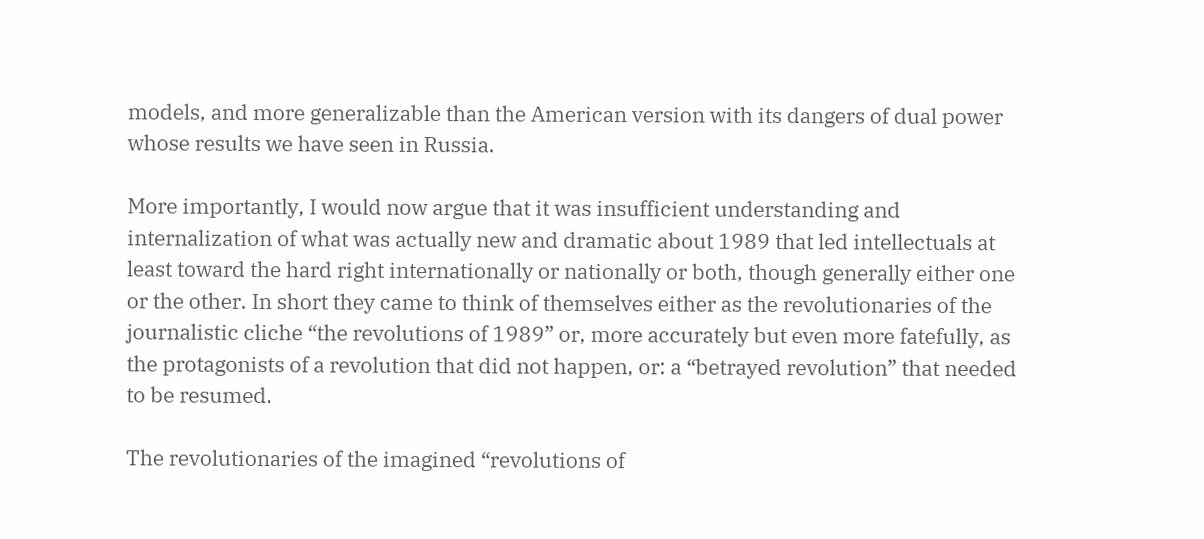models, and more generalizable than the American version with its dangers of dual power whose results we have seen in Russia.

More importantly, I would now argue that it was insufficient understanding and internalization of what was actually new and dramatic about 1989 that led intellectuals at least toward the hard right internationally or nationally or both, though generally either one or the other. In short they came to think of themselves either as the revolutionaries of the journalistic cliche “the revolutions of 1989” or, more accurately but even more fatefully, as the protagonists of a revolution that did not happen, or: a “betrayed revolution” that needed to be resumed.

The revolutionaries of the imagined “revolutions of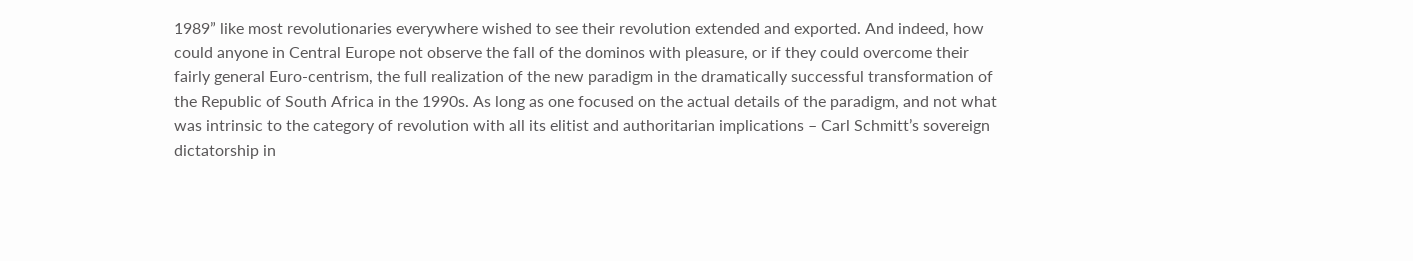1989” like most revolutionaries everywhere wished to see their revolution extended and exported. And indeed, how could anyone in Central Europe not observe the fall of the dominos with pleasure, or if they could overcome their fairly general Euro-centrism, the full realization of the new paradigm in the dramatically successful transformation of the Republic of South Africa in the 1990s. As long as one focused on the actual details of the paradigm, and not what was intrinsic to the category of revolution with all its elitist and authoritarian implications – Carl Schmitt’s sovereign dictatorship in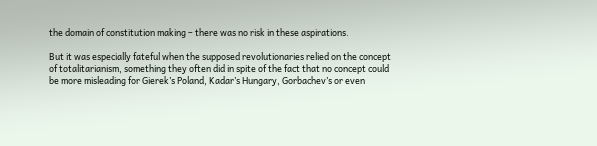the domain of constitution making – there was no risk in these aspirations.

But it was especially fateful when the supposed revolutionaries relied on the concept of totalitarianism, something they often did in spite of the fact that no concept could be more misleading for Gierek’s Poland, Kadar’s Hungary, Gorbachev’s or even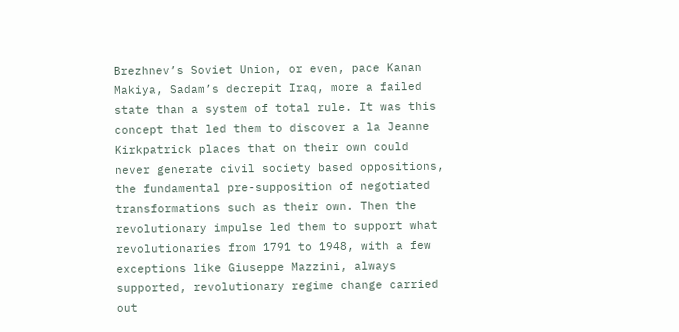Brezhnev’s Soviet Union, or even, pace Kanan Makiya, Sadam’s decrepit Iraq, more a failed state than a system of total rule. It was this concept that led them to discover a la Jeanne Kirkpatrick places that on their own could never generate civil society based oppositions, the fundamental pre-supposition of negotiated transformations such as their own. Then the revolutionary impulse led them to support what revolutionaries from 1791 to 1948, with a few exceptions like Giuseppe Mazzini, always supported, revolutionary regime change carried out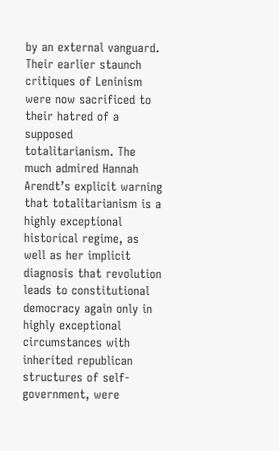by an external vanguard. Their earlier staunch critiques of Leninism were now sacrificed to their hatred of a supposed totalitarianism. The much admired Hannah Arendt’s explicit warning that totalitarianism is a highly exceptional historical regime, as well as her implicit diagnosis that revolution leads to constitutional democracy again only in highly exceptional circumstances with inherited republican structures of self-government, were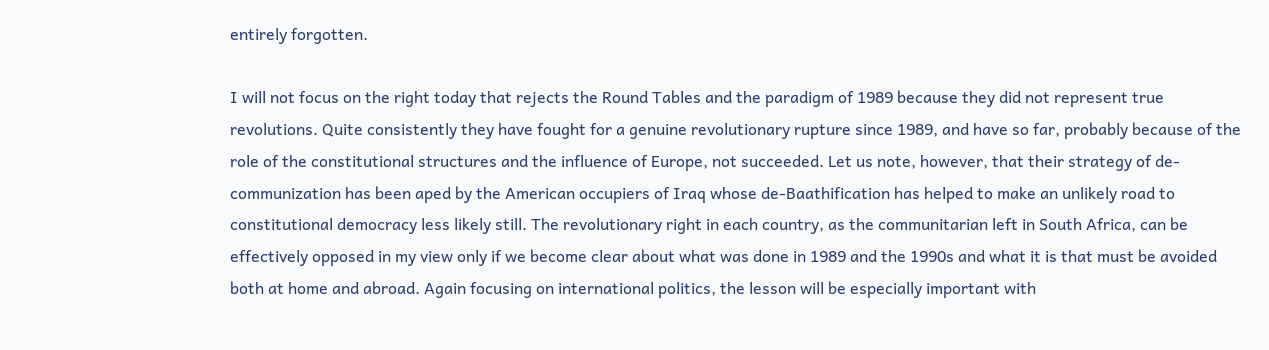entirely forgotten.

I will not focus on the right today that rejects the Round Tables and the paradigm of 1989 because they did not represent true revolutions. Quite consistently they have fought for a genuine revolutionary rupture since 1989, and have so far, probably because of the role of the constitutional structures and the influence of Europe, not succeeded. Let us note, however, that their strategy of de-communization has been aped by the American occupiers of Iraq whose de-Baathification has helped to make an unlikely road to constitutional democracy less likely still. The revolutionary right in each country, as the communitarian left in South Africa, can be effectively opposed in my view only if we become clear about what was done in 1989 and the 1990s and what it is that must be avoided both at home and abroad. Again focusing on international politics, the lesson will be especially important with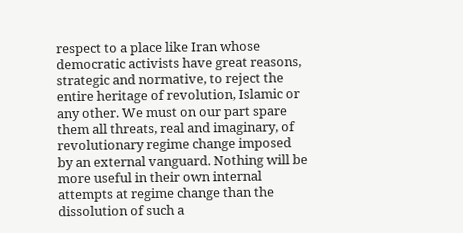respect to a place like Iran whose democratic activists have great reasons, strategic and normative, to reject the entire heritage of revolution, Islamic or any other. We must on our part spare them all threats, real and imaginary, of revolutionary regime change imposed by an external vanguard. Nothing will be more useful in their own internal attempts at regime change than the dissolution of such a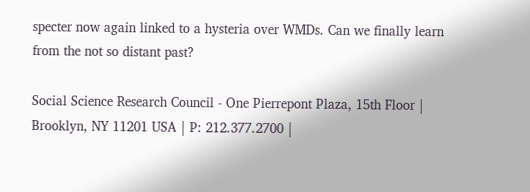specter now again linked to a hysteria over WMDs. Can we finally learn from the not so distant past?

Social Science Research Council - One Pierrepont Plaza, 15th Floor | Brooklyn, NY 11201 USA | P: 212.377.2700 |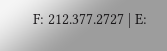F: 212.377.2727 | E: